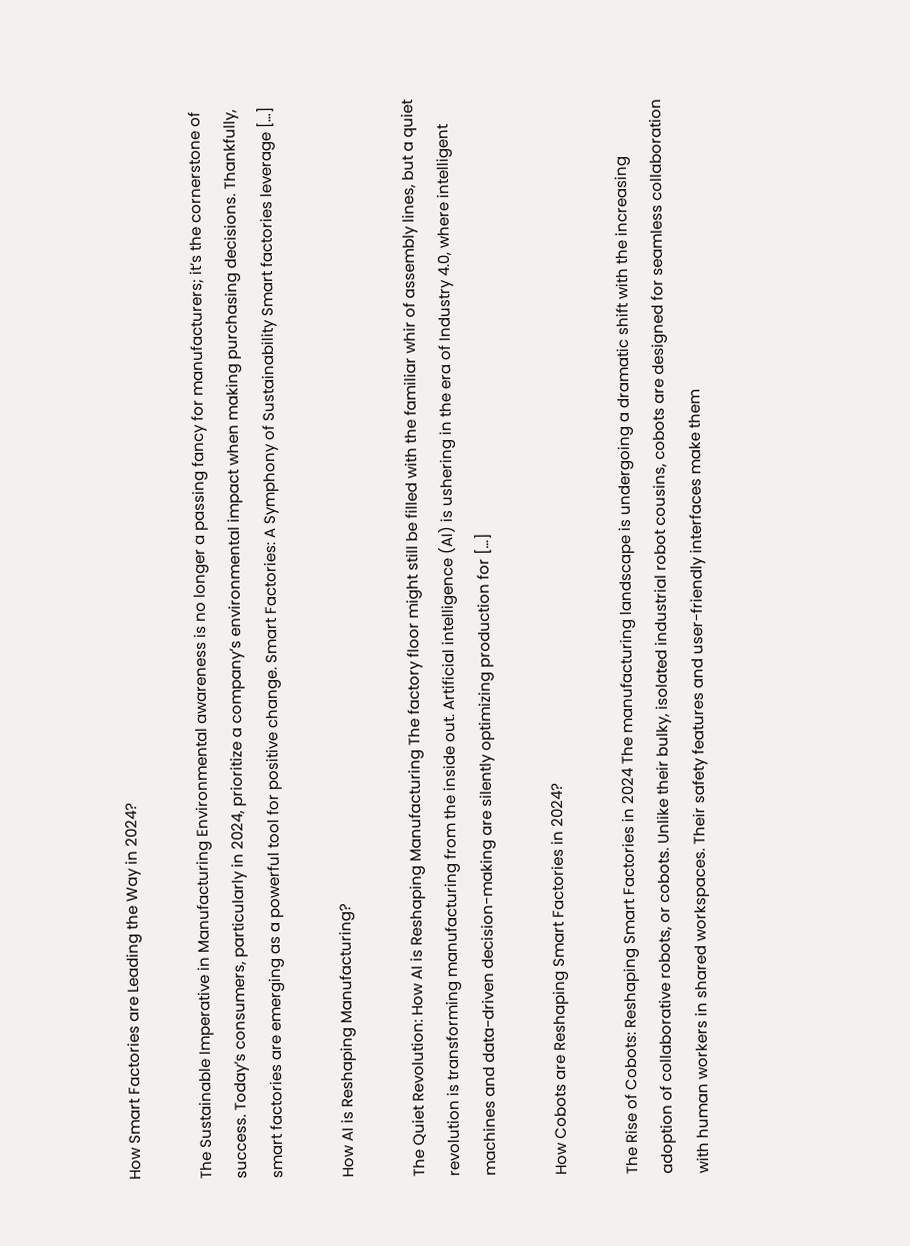How Smart Factories are Leading the Way in 2024?

The Sustainable Imperative in Manufacturing Environmental awareness is no longer a passing fancy for manufacturers; it’s the cornerstone of success. Today’s consumers, particularly in 2024, prioritize a company’s environmental impact when making purchasing decisions. Thankfully, smart factories are emerging as a powerful tool for positive change. Smart Factories: A Symphony of Sustainability Smart factories leverage […]

How AI is Reshaping Manufacturing?

The Quiet Revolution: How AI is Reshaping Manufacturing The factory floor might still be filled with the familiar whir of assembly lines, but a quiet revolution is transforming manufacturing from the inside out. Artificial intelligence (AI) is ushering in the era of Industry 4.0, where intelligent machines and data-driven decision-making are silently optimizing production for […]

How Cobots are Reshaping Smart Factories in 2024?

The Rise of Cobots: Reshaping Smart Factories in 2024 The manufacturing landscape is undergoing a dramatic shift with the increasing adoption of collaborative robots, or cobots. Unlike their bulky, isolated industrial robot cousins, cobots are designed for seamless collaboration with human workers in shared workspaces. Their safety features and user-friendly interfaces make them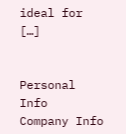ideal for […]


Personal Info
Company Info